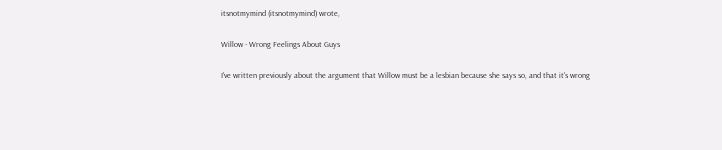itsnotmymind (itsnotmymind) wrote,

Willow - Wrong Feelings About Guys

I've written previously about the argument that Willow must be a lesbian because she says so, and that it's wrong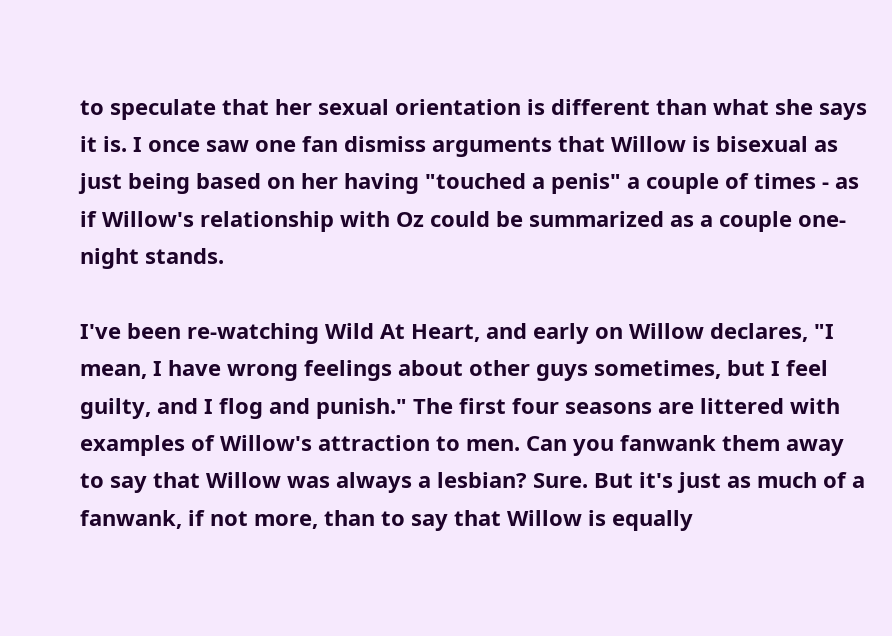to speculate that her sexual orientation is different than what she says it is. I once saw one fan dismiss arguments that Willow is bisexual as just being based on her having "touched a penis" a couple of times - as if Willow's relationship with Oz could be summarized as a couple one-night stands.

I've been re-watching Wild At Heart, and early on Willow declares, "I mean, I have wrong feelings about other guys sometimes, but I feel guilty, and I flog and punish." The first four seasons are littered with examples of Willow's attraction to men. Can you fanwank them away to say that Willow was always a lesbian? Sure. But it's just as much of a fanwank, if not more, than to say that Willow is equally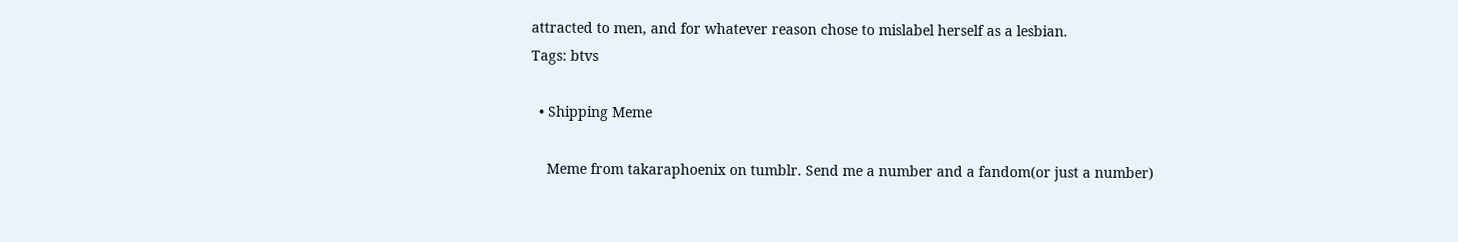attracted to men, and for whatever reason chose to mislabel herself as a lesbian.
Tags: btvs

  • Shipping Meme

    Meme from takaraphoenix on tumblr. Send me a number and a fandom(or just a number)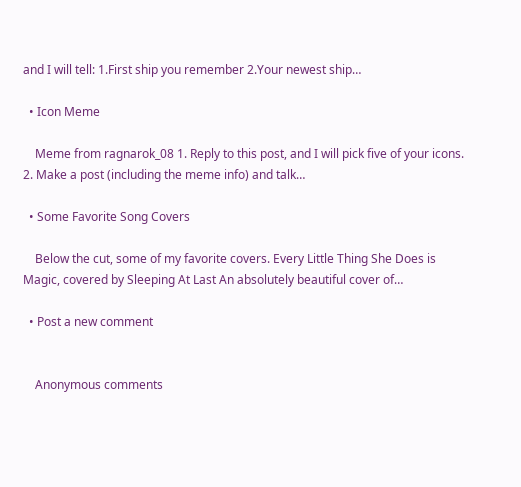and I will tell: 1.First ship you remember 2.Your newest ship…

  • Icon Meme

    Meme from ragnarok_08 1. Reply to this post, and I will pick five of your icons. 2. Make a post (including the meme info) and talk…

  • Some Favorite Song Covers

    Below the cut, some of my favorite covers. Every Little Thing She Does is Magic, covered by Sleeping At Last An absolutely beautiful cover of…

  • Post a new comment


    Anonymous comments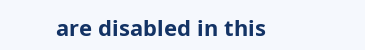are disabled in this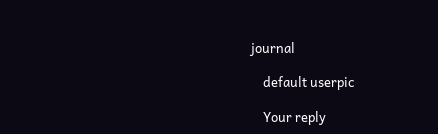journal

    default userpic

    Your reply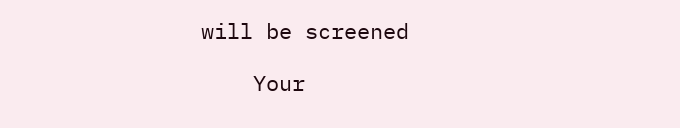will be screened

    Your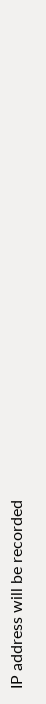IP address will be recorded